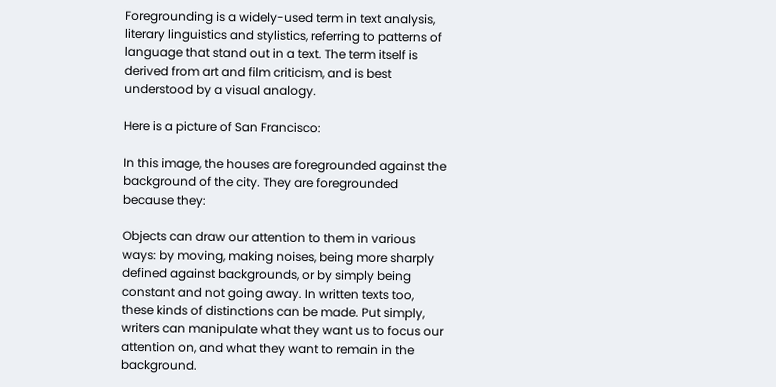Foregrounding is a widely-used term in text analysis, literary linguistics and stylistics, referring to patterns of language that stand out in a text. The term itself is derived from art and film criticism, and is best understood by a visual analogy.

Here is a picture of San Francisco:

In this image, the houses are foregrounded against the background of the city. They are foregrounded because they:

Objects can draw our attention to them in various ways: by moving, making noises, being more sharply defined against backgrounds, or by simply being constant and not going away. In written texts too, these kinds of distinctions can be made. Put simply, writers can manipulate what they want us to focus our attention on, and what they want to remain in the background.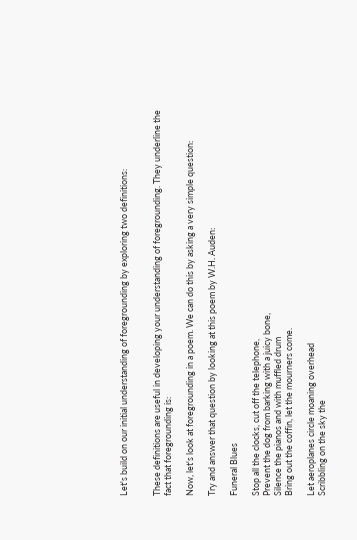Let's build on our initial understanding of foregrounding by exploring two definitions:


These definitions are useful in developing your understanding of foregrounding. They underline the fact that foregrounding is:

Now, let's look at foregrounding in a poem. We can do this by asking a very simple question:

Try and answer that question by looking at this poem by W.H. Auden:

Funeral Blues

Stop all the clocks, cut off the telephone,
Prevent the dog from barking with a juicy bone,
Silence the pianos and with muffled drum
Bring out the coffin, let the mourners come.

Let aeroplanes circle moaning overhead
Scribbling on the sky the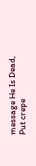message He Is Dead,
Put crepe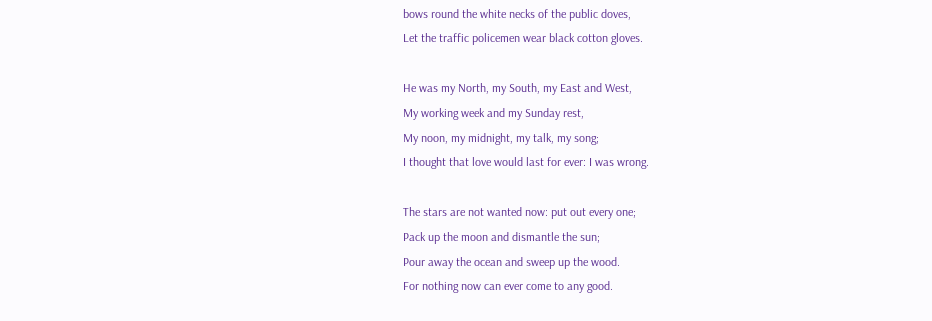bows round the white necks of the public doves,
Let the traffic policemen wear black cotton gloves.

He was my North, my South, my East and West,
My working week and my Sunday rest,
My noon, my midnight, my talk, my song;
I thought that love would last for ever: I was wrong.

The stars are not wanted now: put out every one;
Pack up the moon and dismantle the sun;
Pour away the ocean and sweep up the wood.
For nothing now can ever come to any good.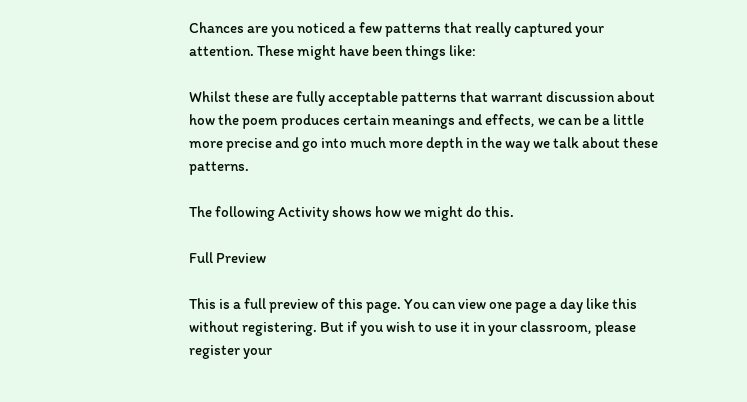Chances are you noticed a few patterns that really captured your attention. These might have been things like:

Whilst these are fully acceptable patterns that warrant discussion about how the poem produces certain meanings and effects, we can be a little more precise and go into much more depth in the way we talk about these patterns.

The following Activity shows how we might do this.

Full Preview

This is a full preview of this page. You can view one page a day like this without registering. But if you wish to use it in your classroom, please register your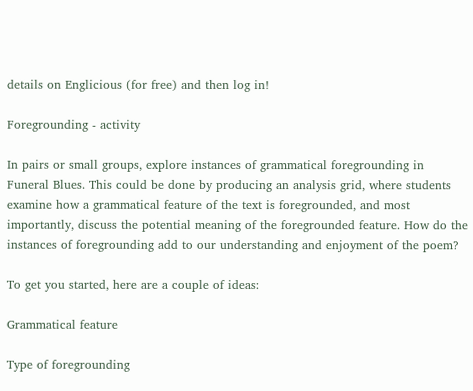details on Englicious (for free) and then log in!

Foregrounding - activity

In pairs or small groups, explore instances of grammatical foregrounding in Funeral Blues. This could be done by producing an analysis grid, where students examine how a grammatical feature of the text is foregrounded, and most importantly, discuss the potential meaning of the foregrounded feature. How do the instances of foregrounding add to our understanding and enjoyment of the poem?

To get you started, here are a couple of ideas:

Grammatical feature

Type of foregrounding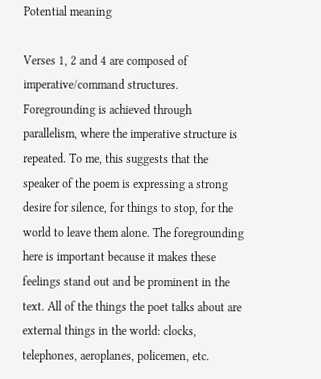Potential meaning

Verses 1, 2 and 4 are composed of imperative/command structures. Foregrounding is achieved through parallelism, where the imperative structure is repeated. To me, this suggests that the speaker of the poem is expressing a strong desire for silence, for things to stop, for the world to leave them alone. The foregrounding here is important because it makes these feelings stand out and be prominent in the text. All of the things the poet talks about are external things in the world: clocks, telephones, aeroplanes, policemen, etc.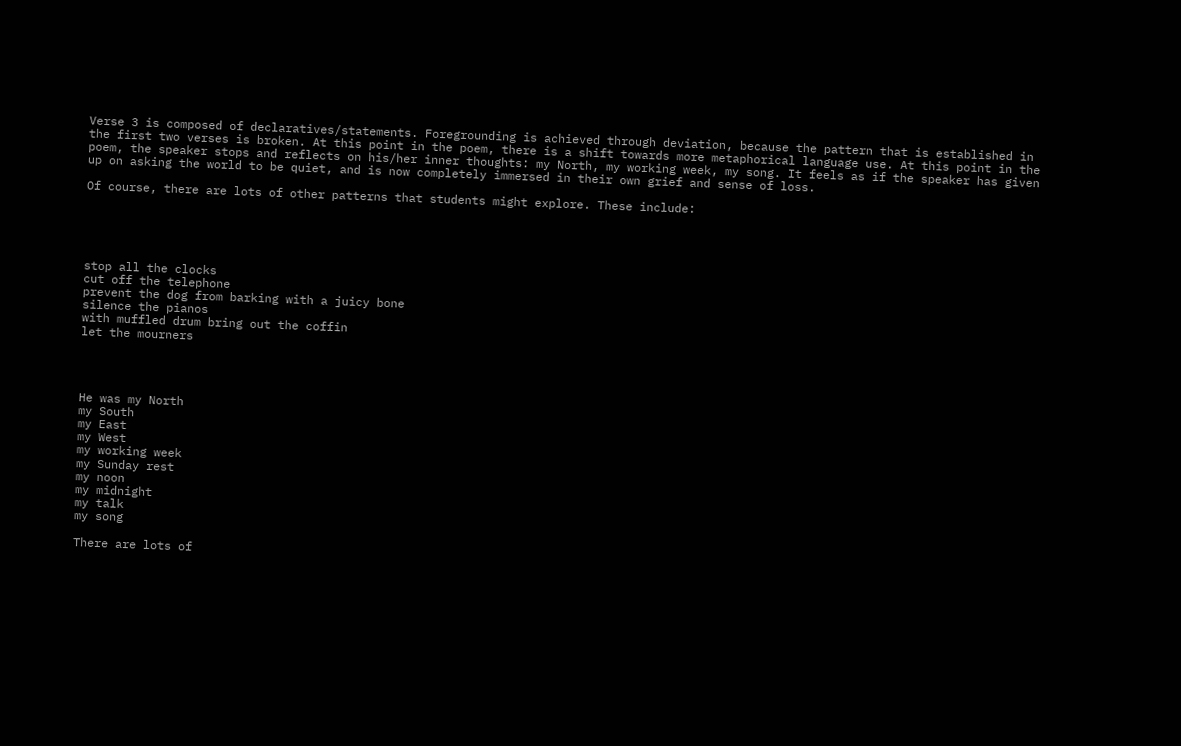Verse 3 is composed of declaratives/statements. Foregrounding is achieved through deviation, because the pattern that is established in the first two verses is broken. At this point in the poem, there is a shift towards more metaphorical language use. At this point in the poem, the speaker stops and reflects on his/her inner thoughts: my North, my working week, my song. It feels as if the speaker has given up on asking the world to be quiet, and is now completely immersed in their own grief and sense of loss.

Of course, there are lots of other patterns that students might explore. These include:





stop all the clocks
cut off the telephone
prevent the dog from barking with a juicy bone
silence the pianos
with muffled drum bring out the coffin
let the mourners




He was my North
my South
my East
my West
my working week
my Sunday rest
my noon
my midnight
my talk
my song

There are lots of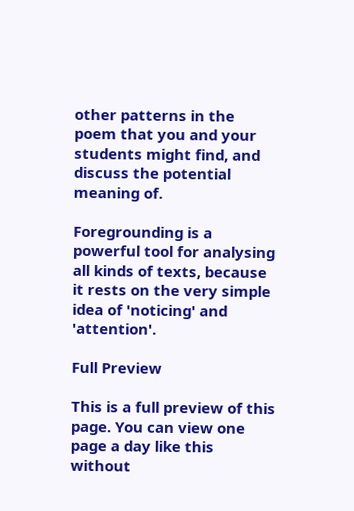other patterns in the poem that you and your students might find, and discuss the potential meaning of.

Foregrounding is a powerful tool for analysing all kinds of texts, because it rests on the very simple idea of 'noticing' and 'attention'.

Full Preview

This is a full preview of this page. You can view one page a day like this without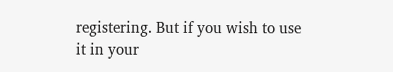registering. But if you wish to use it in your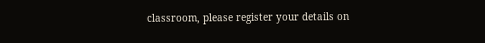classroom, please register your details on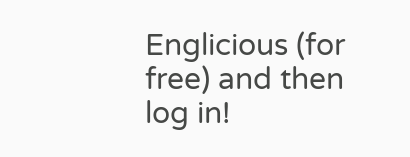Englicious (for free) and then log in!